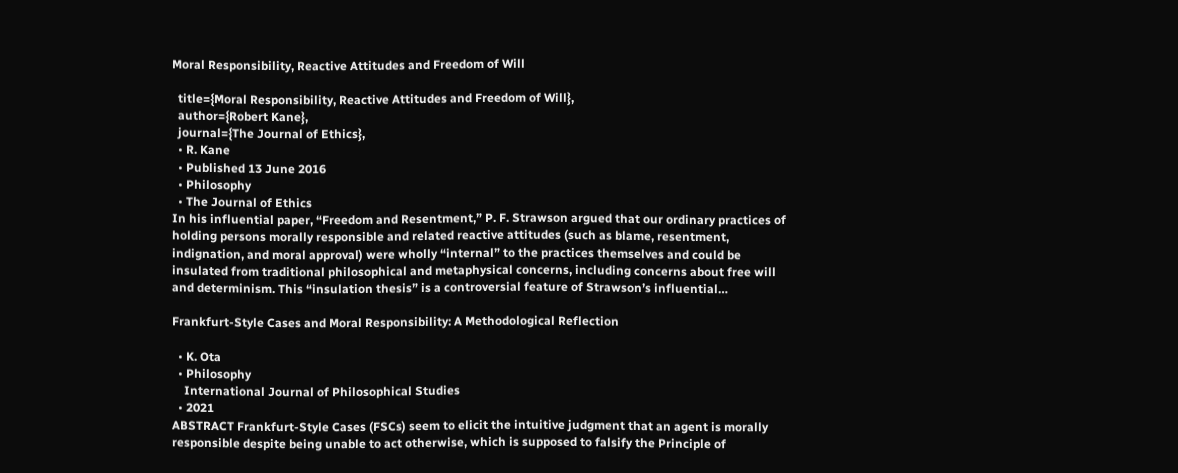Moral Responsibility, Reactive Attitudes and Freedom of Will

  title={Moral Responsibility, Reactive Attitudes and Freedom of Will},
  author={Robert Kane},
  journal={The Journal of Ethics},
  • R. Kane
  • Published 13 June 2016
  • Philosophy
  • The Journal of Ethics
In his influential paper, “Freedom and Resentment,” P. F. Strawson argued that our ordinary practices of holding persons morally responsible and related reactive attitudes (such as blame, resentment, indignation, and moral approval) were wholly “internal” to the practices themselves and could be insulated from traditional philosophical and metaphysical concerns, including concerns about free will and determinism. This “insulation thesis” is a controversial feature of Strawson’s influential…

Frankfurt-Style Cases and Moral Responsibility: A Methodological Reflection

  • K. Ota
  • Philosophy
    International Journal of Philosophical Studies
  • 2021
ABSTRACT Frankfurt-Style Cases (FSCs) seem to elicit the intuitive judgment that an agent is morally responsible despite being unable to act otherwise, which is supposed to falsify the Principle of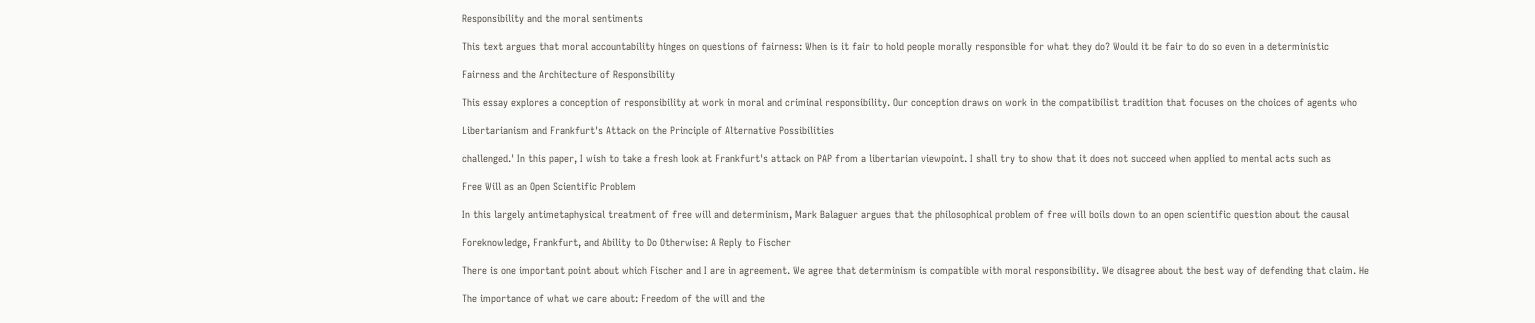Responsibility and the moral sentiments

This text argues that moral accountability hinges on questions of fairness: When is it fair to hold people morally responsible for what they do? Would it be fair to do so even in a deterministic

Fairness and the Architecture of Responsibility

This essay explores a conception of responsibility at work in moral and criminal responsibility. Our conception draws on work in the compatibilist tradition that focuses on the choices of agents who

Libertarianism and Frankfurt's Attack on the Principle of Alternative Possibilities

challenged.' In this paper, I wish to take a fresh look at Frankfurt's attack on PAP from a libertarian viewpoint. I shall try to show that it does not succeed when applied to mental acts such as

Free Will as an Open Scientific Problem

In this largely antimetaphysical treatment of free will and determinism, Mark Balaguer argues that the philosophical problem of free will boils down to an open scientific question about the causal

Foreknowledge, Frankfurt, and Ability to Do Otherwise: A Reply to Fischer

There is one important point about which Fischer and I are in agreement. We agree that determinism is compatible with moral responsibility. We disagree about the best way of defending that claim. He

The importance of what we care about: Freedom of the will and the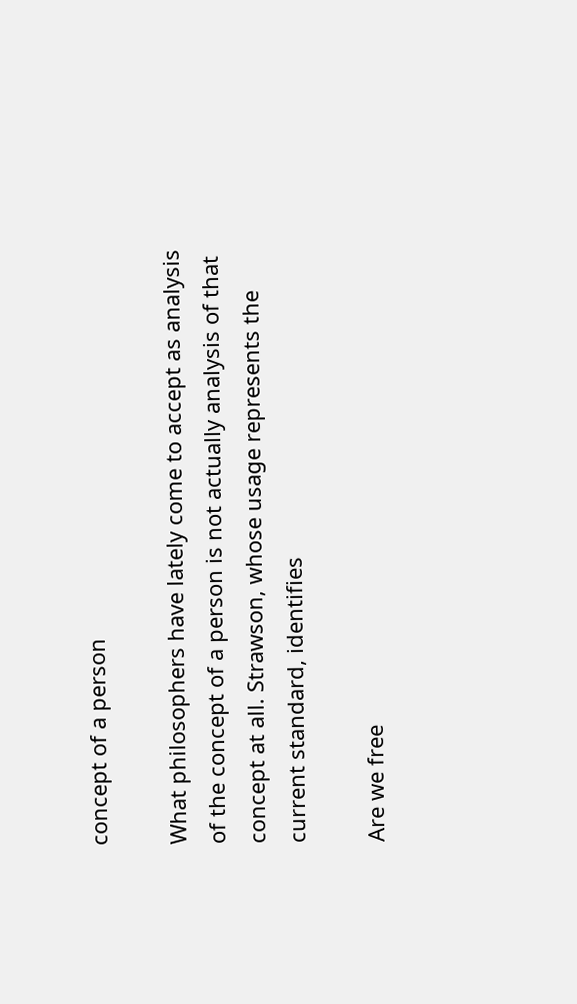concept of a person

What philosophers have lately come to accept as analysis of the concept of a person is not actually analysis of that concept at all. Strawson, whose usage represents the current standard, identifies

Are we free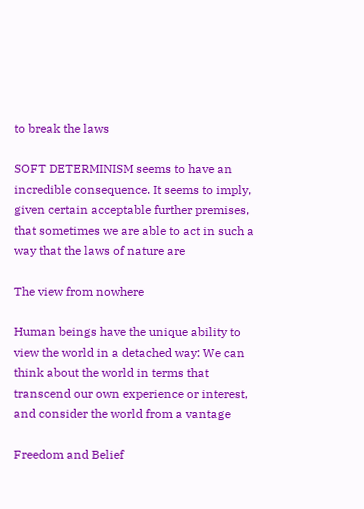to break the laws

SOFT DETERMINISM seems to have an incredible consequence. It seems to imply, given certain acceptable further premises, that sometimes we are able to act in such a way that the laws of nature are

The view from nowhere

Human beings have the unique ability to view the world in a detached way: We can think about the world in terms that transcend our own experience or interest, and consider the world from a vantage

Freedom and Belief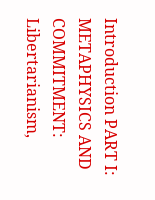Introduction PART I: METAPHYSICS AND COMMITMENT: Libertarianism,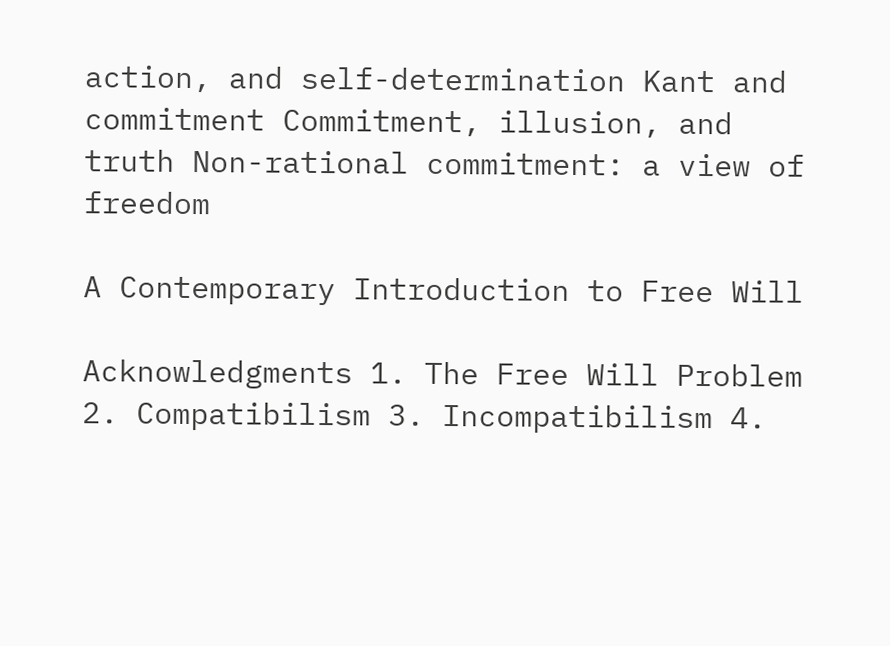action, and self-determination Kant and commitment Commitment, illusion, and truth Non-rational commitment: a view of freedom

A Contemporary Introduction to Free Will

Acknowledgments 1. The Free Will Problem 2. Compatibilism 3. Incompatibilism 4.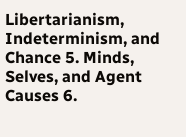Libertarianism, Indeterminism, and Chance 5. Minds, Selves, and Agent Causes 6.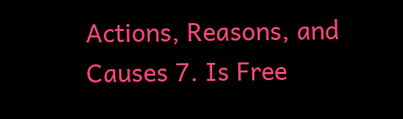Actions, Reasons, and Causes 7. Is Free